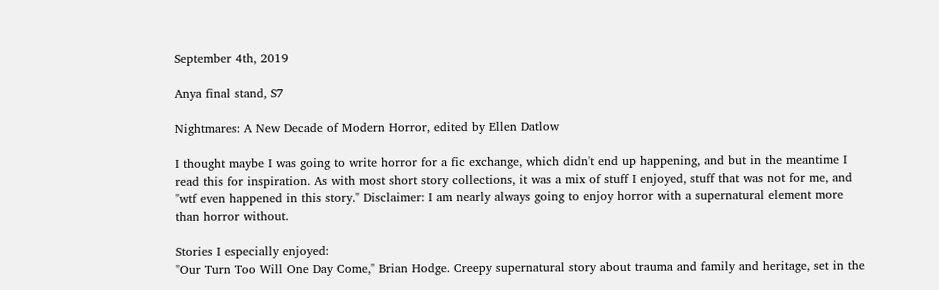September 4th, 2019

Anya final stand, S7

Nightmares: A New Decade of Modern Horror, edited by Ellen Datlow

I thought maybe I was going to write horror for a fic exchange, which didn't end up happening, and but in the meantime I read this for inspiration. As with most short story collections, it was a mix of stuff I enjoyed, stuff that was not for me, and "wtf even happened in this story." Disclaimer: I am nearly always going to enjoy horror with a supernatural element more than horror without.

Stories I especially enjoyed:
"Our Turn Too Will One Day Come," Brian Hodge. Creepy supernatural story about trauma and family and heritage, set in the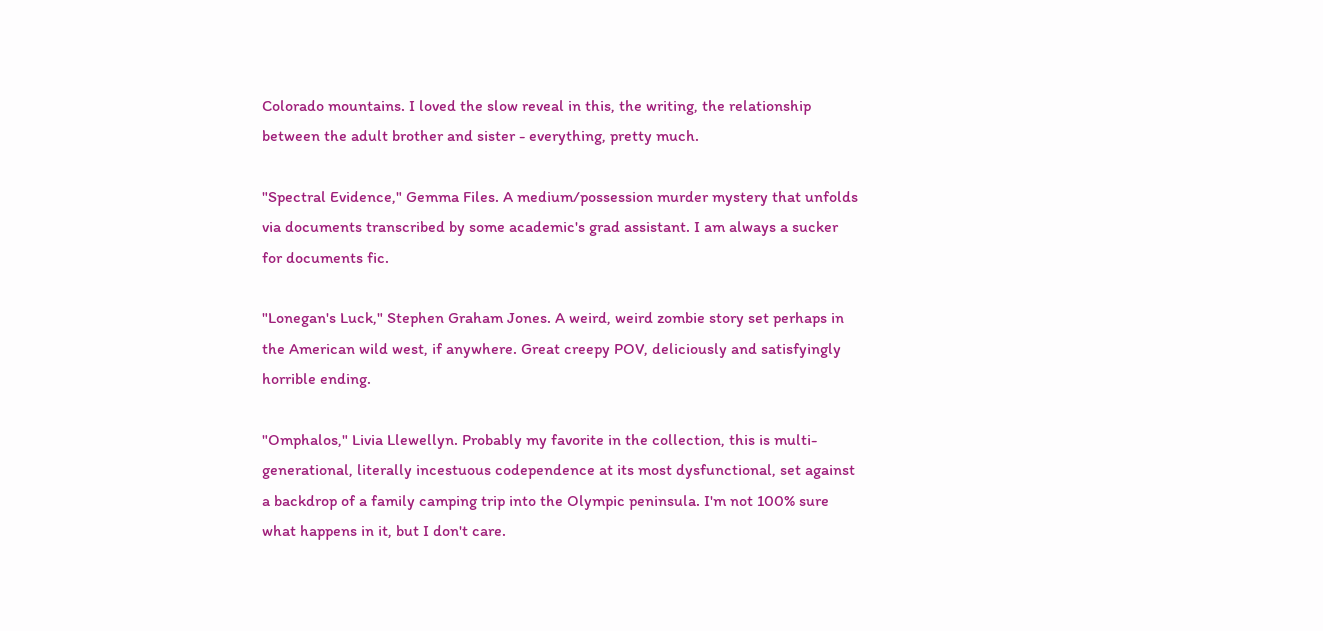Colorado mountains. I loved the slow reveal in this, the writing, the relationship between the adult brother and sister - everything, pretty much.

"Spectral Evidence," Gemma Files. A medium/possession murder mystery that unfolds via documents transcribed by some academic's grad assistant. I am always a sucker for documents fic.

"Lonegan's Luck," Stephen Graham Jones. A weird, weird zombie story set perhaps in the American wild west, if anywhere. Great creepy POV, deliciously and satisfyingly horrible ending.

"Omphalos," Livia Llewellyn. Probably my favorite in the collection, this is multi-generational, literally incestuous codependence at its most dysfunctional, set against a backdrop of a family camping trip into the Olympic peninsula. I'm not 100% sure what happens in it, but I don't care.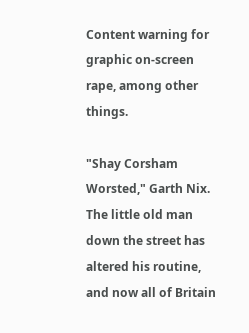Content warning for graphic on-screen rape, among other things.

"Shay Corsham Worsted," Garth Nix. The little old man down the street has altered his routine, and now all of Britain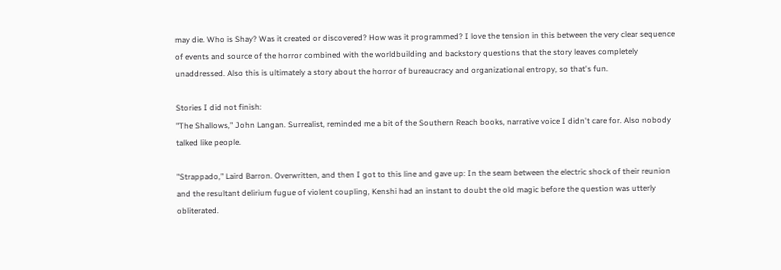may die. Who is Shay? Was it created or discovered? How was it programmed? I love the tension in this between the very clear sequence of events and source of the horror combined with the worldbuilding and backstory questions that the story leaves completely unaddressed. Also this is ultimately a story about the horror of bureaucracy and organizational entropy, so that's fun.

Stories I did not finish:
"The Shallows," John Langan. Surrealist, reminded me a bit of the Southern Reach books, narrative voice I didn't care for. Also nobody talked like people.

"Strappado," Laird Barron. Overwritten, and then I got to this line and gave up: In the seam between the electric shock of their reunion and the resultant delirium fugue of violent coupling, Kenshi had an instant to doubt the old magic before the question was utterly obliterated.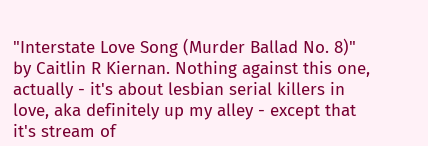"Interstate Love Song (Murder Ballad No. 8)" by Caitlin R Kiernan. Nothing against this one, actually - it's about lesbian serial killers in love, aka definitely up my alley - except that it's stream of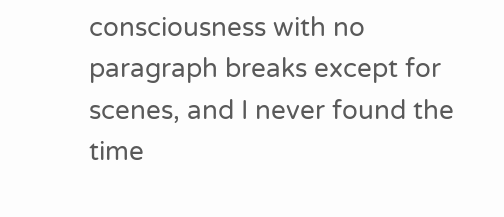consciousness with no paragraph breaks except for scenes, and I never found the time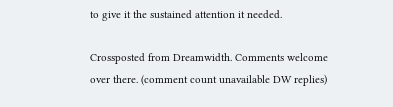to give it the sustained attention it needed.

Crossposted from Dreamwidth. Comments welcome over there. (comment count unavailable DW replies)